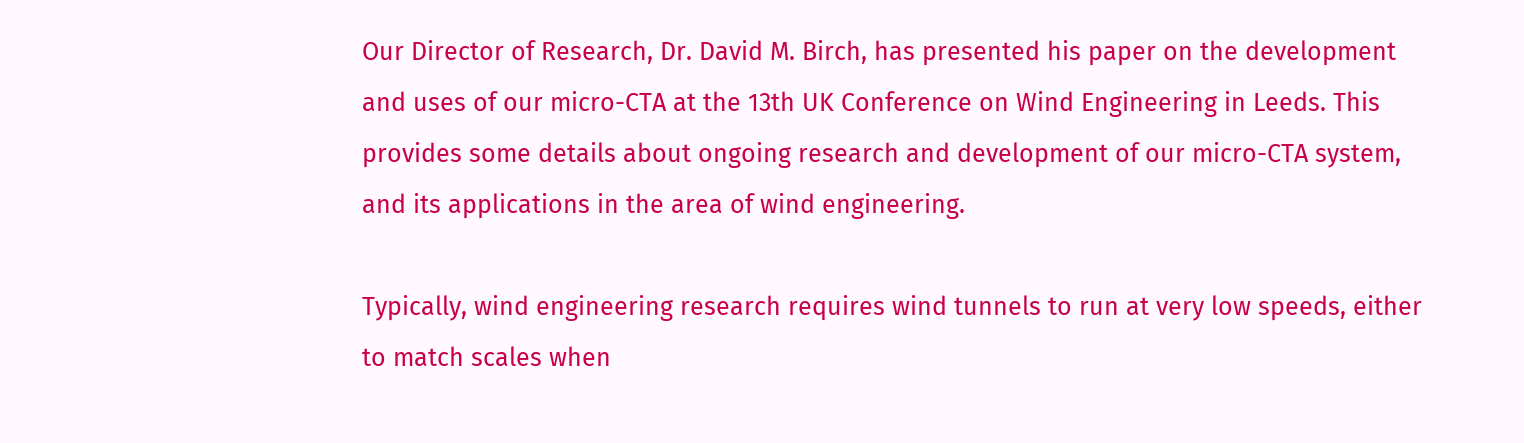Our Director of Research, Dr. David M. Birch, has presented his paper on the development and uses of our micro-CTA at the 13th UK Conference on Wind Engineering in Leeds. This provides some details about ongoing research and development of our micro-CTA system, and its applications in the area of wind engineering.

Typically, wind engineering research requires wind tunnels to run at very low speeds, either to match scales when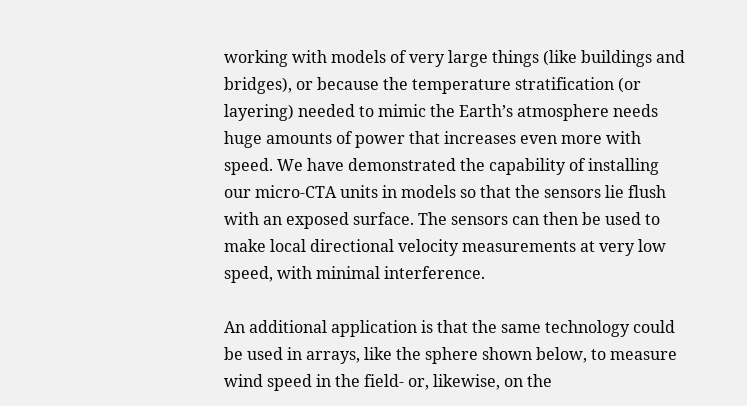working with models of very large things (like buildings and bridges), or because the temperature stratification (or layering) needed to mimic the Earth’s atmosphere needs huge amounts of power that increases even more with speed. We have demonstrated the capability of installing our micro-CTA units in models so that the sensors lie flush with an exposed surface. The sensors can then be used to make local directional velocity measurements at very low speed, with minimal interference.

An additional application is that the same technology could be used in arrays, like the sphere shown below, to measure wind speed in the field- or, likewise, on the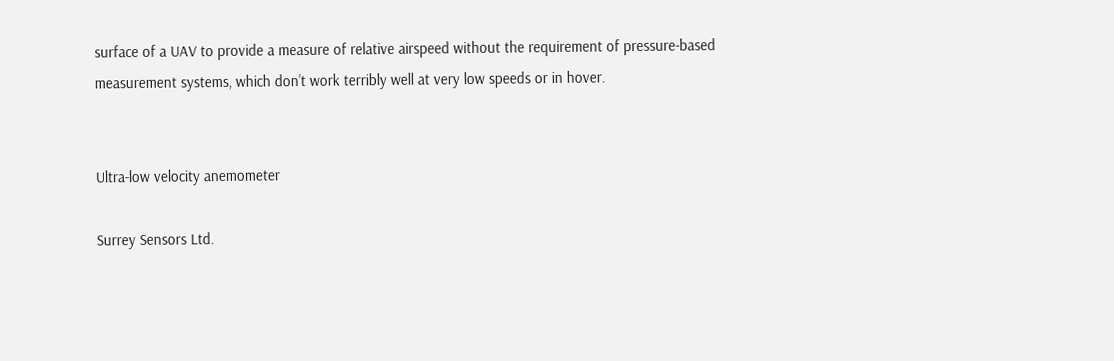surface of a UAV to provide a measure of relative airspeed without the requirement of pressure-based measurement systems, which don’t work terribly well at very low speeds or in hover.


Ultra-low velocity anemometer

Surrey Sensors Ltd.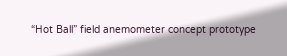“Hot Ball” field anemometer concept prototype